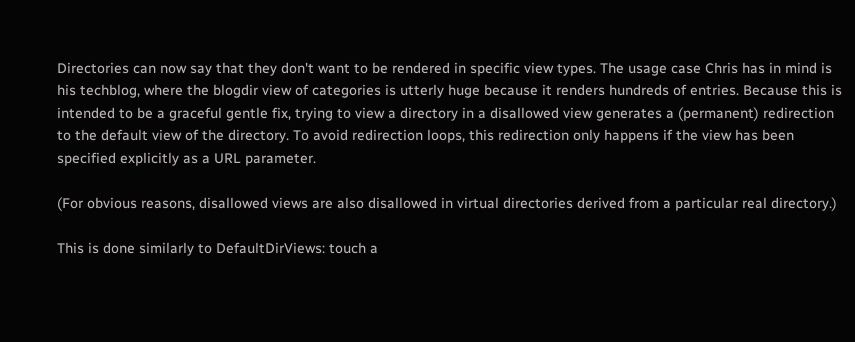Directories can now say that they don't want to be rendered in specific view types. The usage case Chris has in mind is his techblog, where the blogdir view of categories is utterly huge because it renders hundreds of entries. Because this is intended to be a graceful gentle fix, trying to view a directory in a disallowed view generates a (permanent) redirection to the default view of the directory. To avoid redirection loops, this redirection only happens if the view has been specified explicitly as a URL parameter.

(For obvious reasons, disallowed views are also disallowed in virtual directories derived from a particular real directory.)

This is done similarly to DefaultDirViews: touch a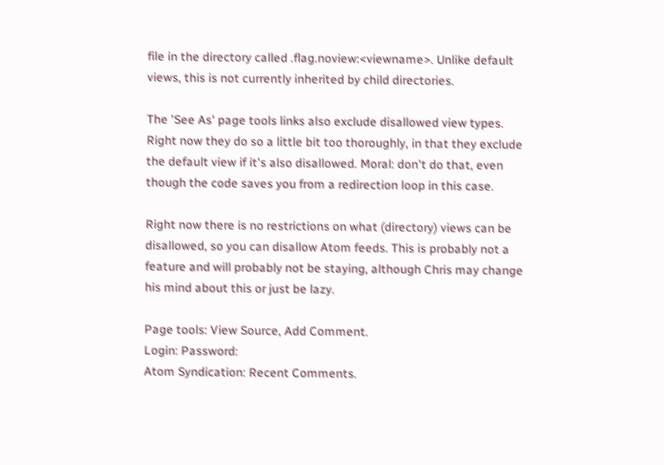file in the directory called .flag.noview:<viewname>. Unlike default views, this is not currently inherited by child directories.

The 'See As' page tools links also exclude disallowed view types. Right now they do so a little bit too thoroughly, in that they exclude the default view if it's also disallowed. Moral: don't do that, even though the code saves you from a redirection loop in this case.

Right now there is no restrictions on what (directory) views can be disallowed, so you can disallow Atom feeds. This is probably not a feature and will probably not be staying, although Chris may change his mind about this or just be lazy.

Page tools: View Source, Add Comment.
Login: Password:
Atom Syndication: Recent Comments.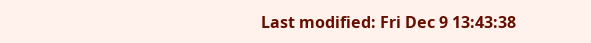Last modified: Fri Dec 9 13:43:38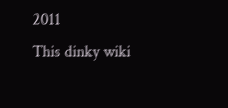2011
This dinky wiki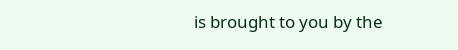is brought to you by the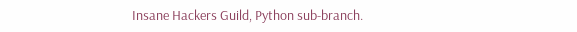Insane Hackers Guild, Python sub-branch.